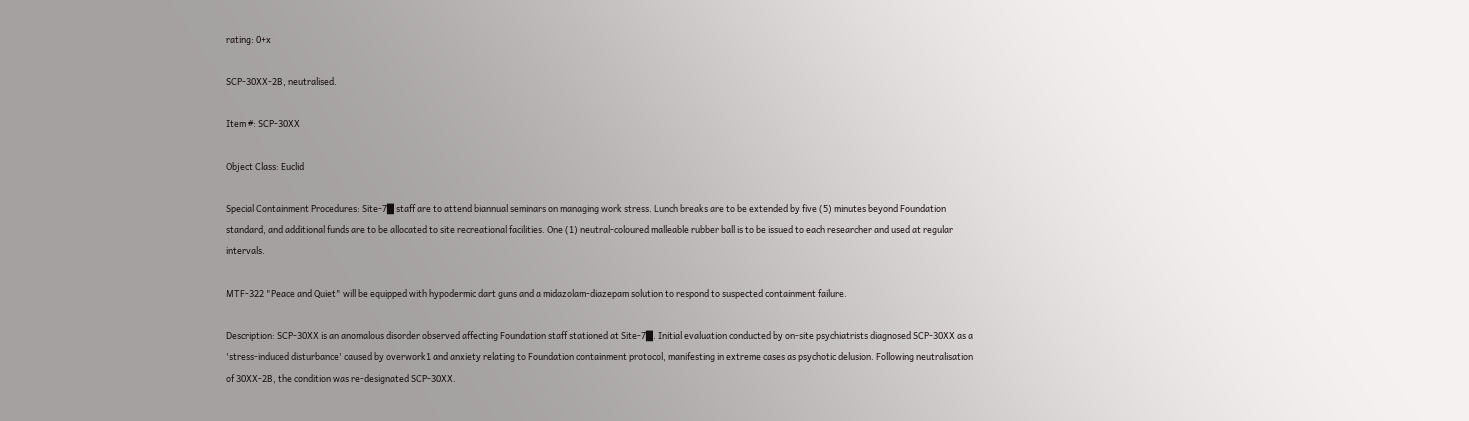rating: 0+x

SCP-30XX-2B, neutralised.

Item #: SCP-30XX

Object Class: Euclid

Special Containment Procedures: Site-7█ staff are to attend biannual seminars on managing work stress. Lunch breaks are to be extended by five (5) minutes beyond Foundation standard, and additional funds are to be allocated to site recreational facilities. One (1) neutral-coloured malleable rubber ball is to be issued to each researcher and used at regular intervals.

MTF-322 "Peace and Quiet" will be equipped with hypodermic dart guns and a midazolam-diazepam solution to respond to suspected containment failure.

Description: SCP-30XX is an anomalous disorder observed affecting Foundation staff stationed at Site-7█. Initial evaluation conducted by on-site psychiatrists diagnosed SCP-30XX as a 'stress-induced disturbance' caused by overwork1 and anxiety relating to Foundation containment protocol, manifesting in extreme cases as psychotic delusion. Following neutralisation of 30XX-2B, the condition was re-designated SCP-30XX.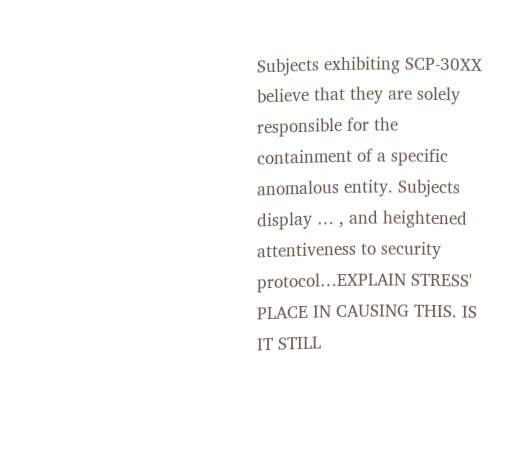Subjects exhibiting SCP-30XX believe that they are solely responsible for the containment of a specific anomalous entity. Subjects display … , and heightened attentiveness to security protocol…EXPLAIN STRESS' PLACE IN CAUSING THIS. IS IT STILL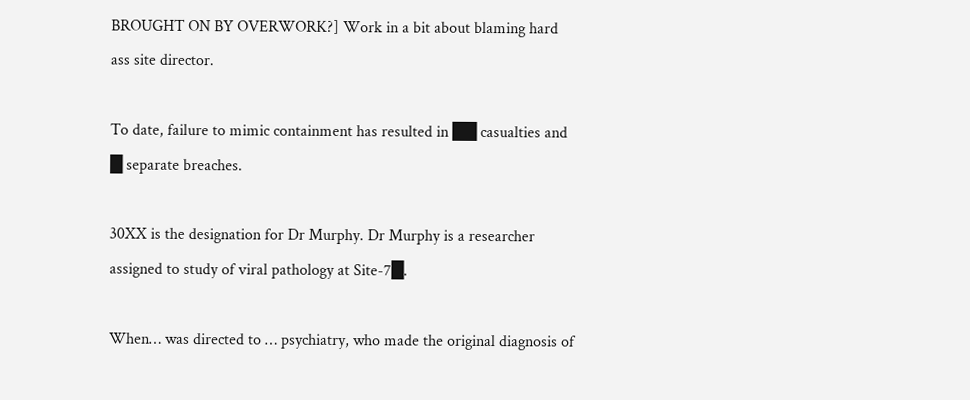BROUGHT ON BY OVERWORK?] Work in a bit about blaming hard ass site director.

To date, failure to mimic containment has resulted in ██ casualties and █ separate breaches.

30XX is the designation for Dr Murphy. Dr Murphy is a researcher assigned to study of viral pathology at Site-7█.

When… was directed to … psychiatry, who made the original diagnosis of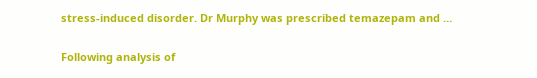stress-induced disorder. Dr Murphy was prescribed temazepam and …

Following analysis of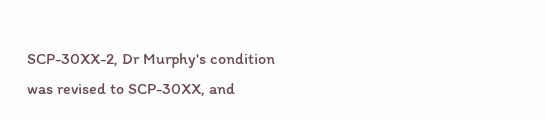SCP-30XX-2, Dr Murphy's condition was revised to SCP-30XX, and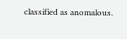classified as anomalous.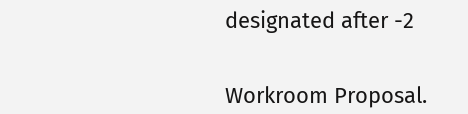designated after -2


Workroom Proposal.